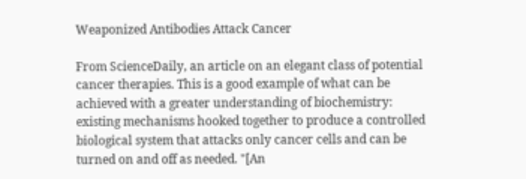Weaponized Antibodies Attack Cancer

From ScienceDaily, an article on an elegant class of potential cancer therapies. This is a good example of what can be achieved with a greater understanding of biochemistry: existing mechanisms hooked together to produce a controlled biological system that attacks only cancer cells and can be turned on and off as needed. "[An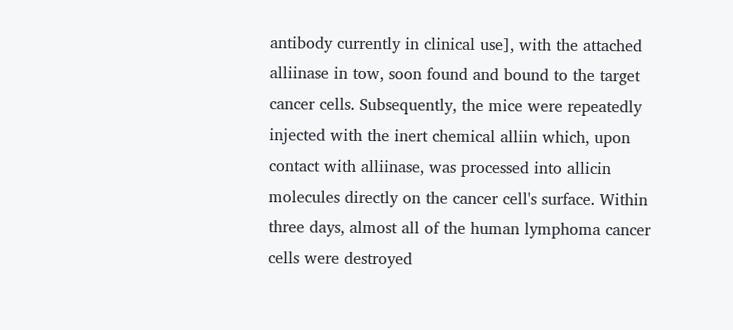antibody currently in clinical use], with the attached alliinase in tow, soon found and bound to the target cancer cells. Subsequently, the mice were repeatedly injected with the inert chemical alliin which, upon contact with alliinase, was processed into allicin molecules directly on the cancer cell's surface. Within three days, almost all of the human lymphoma cancer cells were destroyed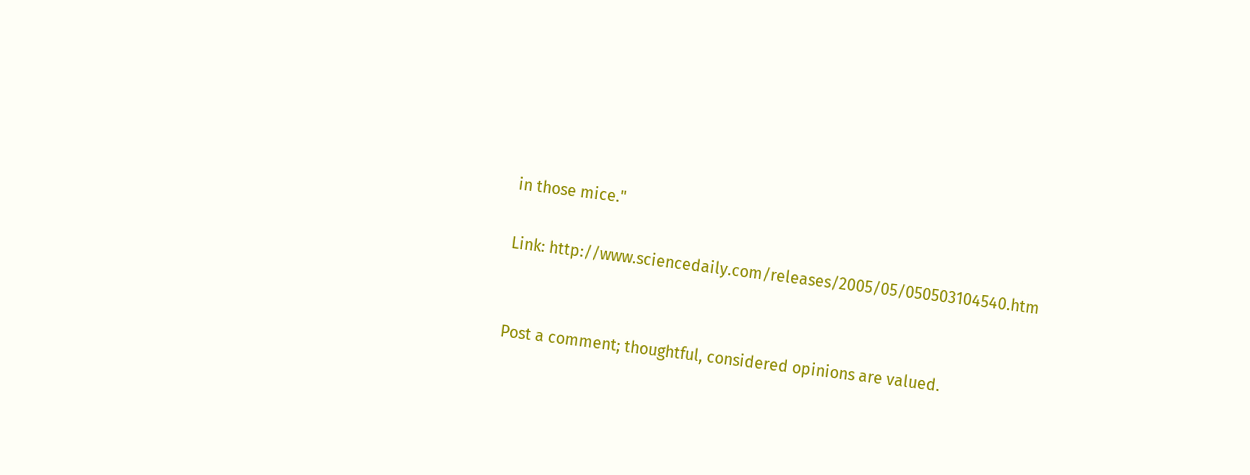in those mice."

Link: http://www.sciencedaily.com/releases/2005/05/050503104540.htm


Post a comment; thoughtful, considered opinions are valued.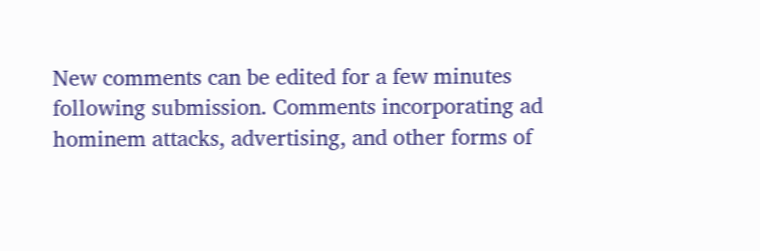New comments can be edited for a few minutes following submission. Comments incorporating ad hominem attacks, advertising, and other forms of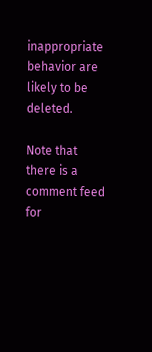inappropriate behavior are likely to be deleted.

Note that there is a comment feed for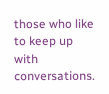those who like to keep up with conversations.